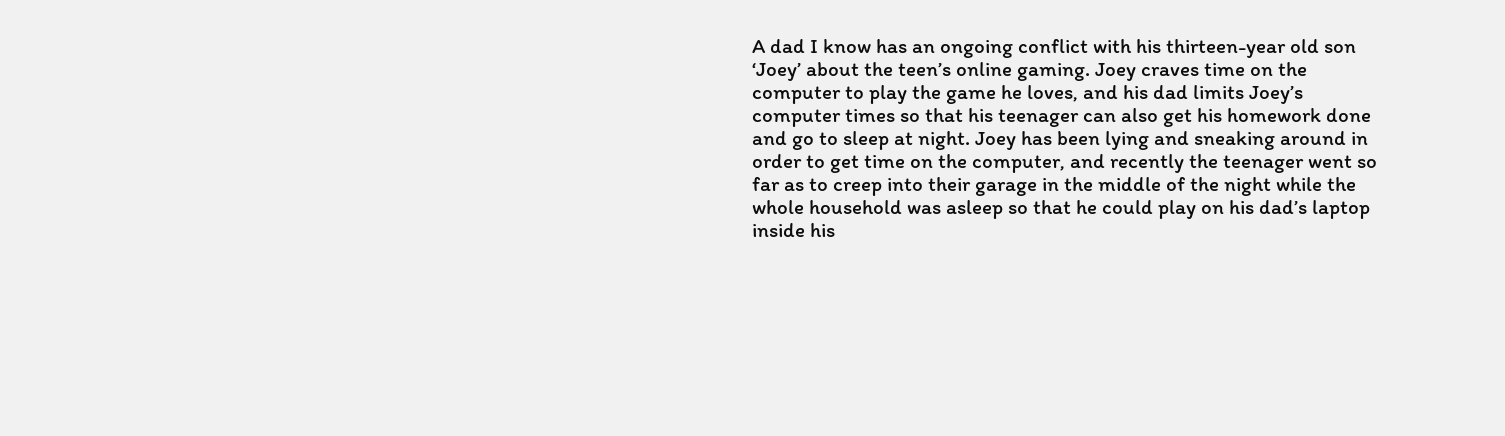A dad I know has an ongoing conflict with his thirteen-year old son ‘Joey’ about the teen’s online gaming. Joey craves time on the computer to play the game he loves, and his dad limits Joey’s computer times so that his teenager can also get his homework done and go to sleep at night. Joey has been lying and sneaking around in order to get time on the computer, and recently the teenager went so far as to creep into their garage in the middle of the night while the whole household was asleep so that he could play on his dad’s laptop inside his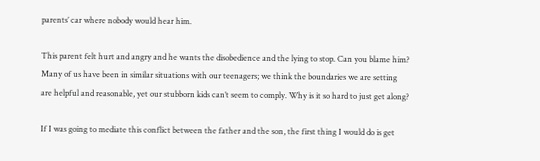parents’ car where nobody would hear him.

This parent felt hurt and angry and he wants the disobedience and the lying to stop. Can you blame him? Many of us have been in similar situations with our teenagers; we think the boundaries we are setting are helpful and reasonable, yet our stubborn kids can’t seem to comply. Why is it so hard to just get along?

If I was going to mediate this conflict between the father and the son, the first thing I would do is get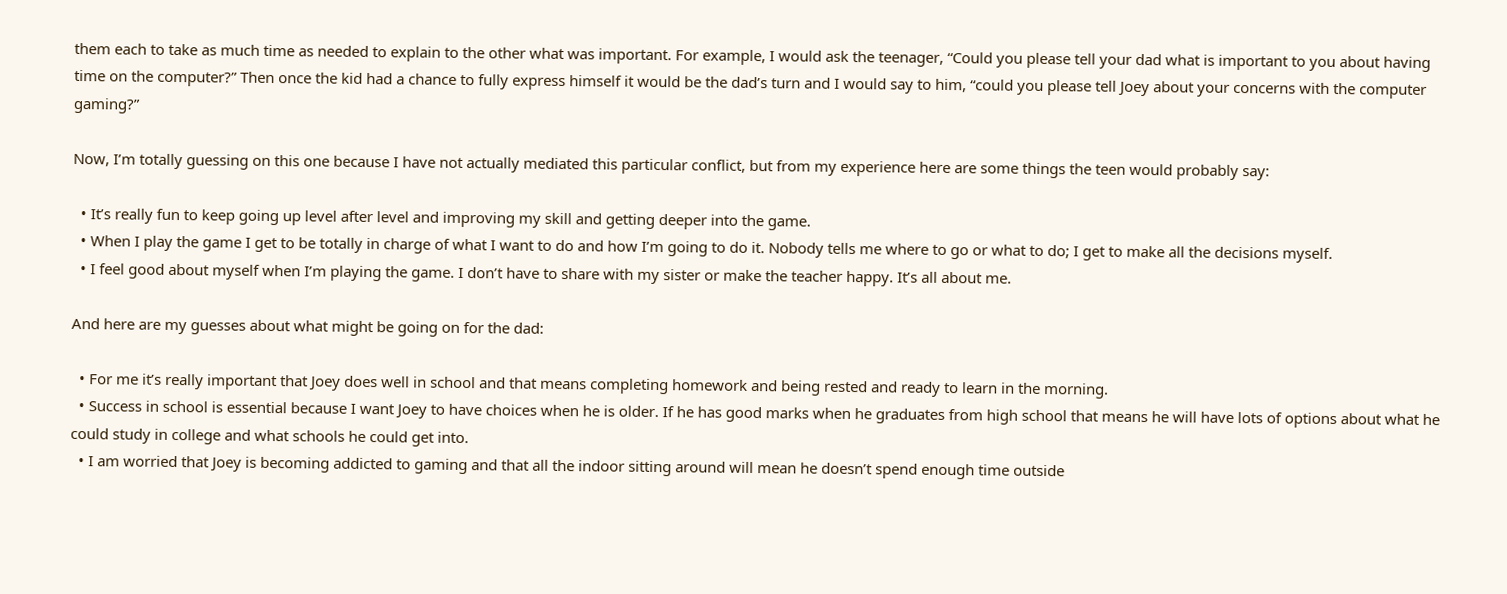them each to take as much time as needed to explain to the other what was important. For example, I would ask the teenager, “Could you please tell your dad what is important to you about having time on the computer?” Then once the kid had a chance to fully express himself it would be the dad’s turn and I would say to him, “could you please tell Joey about your concerns with the computer gaming?”

Now, I’m totally guessing on this one because I have not actually mediated this particular conflict, but from my experience here are some things the teen would probably say:

  • It’s really fun to keep going up level after level and improving my skill and getting deeper into the game.
  • When I play the game I get to be totally in charge of what I want to do and how I’m going to do it. Nobody tells me where to go or what to do; I get to make all the decisions myself.
  • I feel good about myself when I’m playing the game. I don’t have to share with my sister or make the teacher happy. It’s all about me.

And here are my guesses about what might be going on for the dad:

  • For me it’s really important that Joey does well in school and that means completing homework and being rested and ready to learn in the morning.
  • Success in school is essential because I want Joey to have choices when he is older. If he has good marks when he graduates from high school that means he will have lots of options about what he could study in college and what schools he could get into.
  • I am worried that Joey is becoming addicted to gaming and that all the indoor sitting around will mean he doesn’t spend enough time outside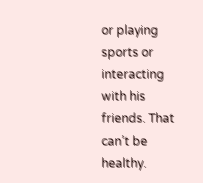or playing sports or interacting with his friends. That can’t be healthy.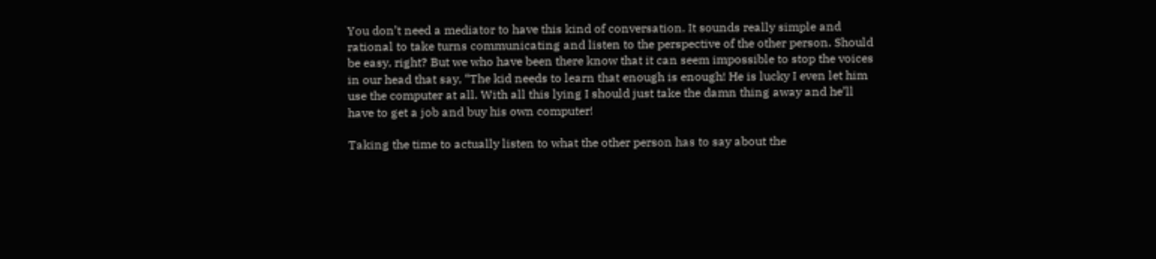You don’t need a mediator to have this kind of conversation. It sounds really simple and rational to take turns communicating and listen to the perspective of the other person. Should be easy, right? But we who have been there know that it can seem impossible to stop the voices in our head that say, “The kid needs to learn that enough is enough! He is lucky I even let him use the computer at all. With all this lying I should just take the damn thing away and he’ll have to get a job and buy his own computer!

Taking the time to actually listen to what the other person has to say about the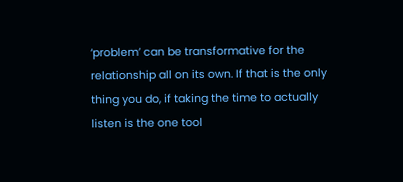‘problem’ can be transformative for the relationship all on its own. If that is the only thing you do, if taking the time to actually listen is the one tool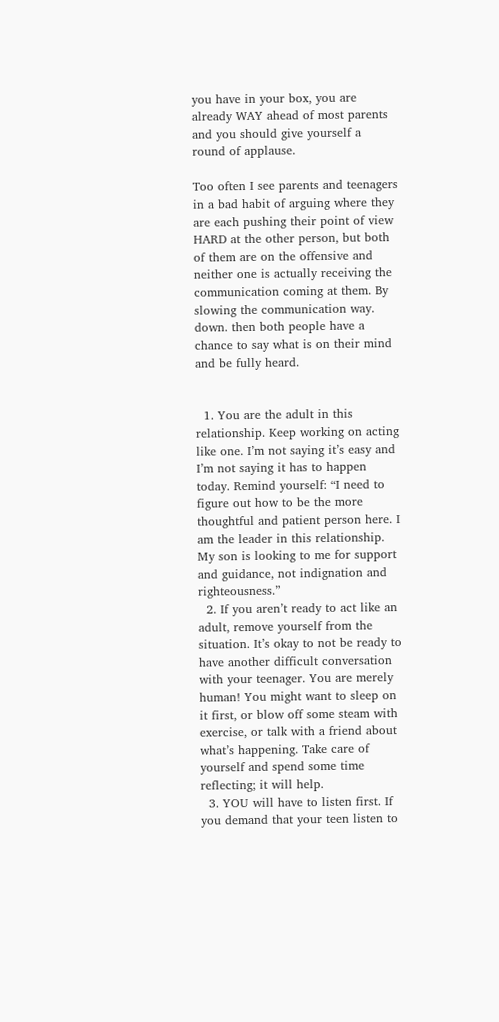you have in your box, you are already WAY ahead of most parents and you should give yourself a round of applause.

Too often I see parents and teenagers in a bad habit of arguing where they are each pushing their point of view HARD at the other person, but both of them are on the offensive and neither one is actually receiving the communication coming at them. By slowing the communication way. down. then both people have a chance to say what is on their mind and be fully heard.


  1. You are the adult in this relationship. Keep working on acting like one. I’m not saying it’s easy and I’m not saying it has to happen today. Remind yourself: “I need to figure out how to be the more thoughtful and patient person here. I am the leader in this relationship. My son is looking to me for support and guidance, not indignation and righteousness.”
  2. If you aren’t ready to act like an adult, remove yourself from the situation. It’s okay to not be ready to have another difficult conversation with your teenager. You are merely human! You might want to sleep on it first, or blow off some steam with exercise, or talk with a friend about what’s happening. Take care of yourself and spend some time reflecting; it will help.
  3. YOU will have to listen first. If you demand that your teen listen to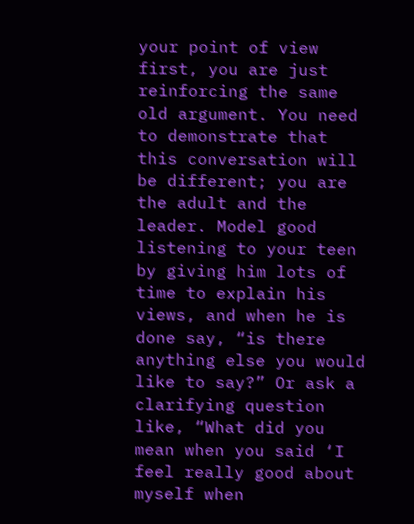your point of view first, you are just reinforcing the same old argument. You need to demonstrate that this conversation will be different; you are the adult and the leader. Model good listening to your teen by giving him lots of time to explain his views, and when he is done say, “is there anything else you would like to say?” Or ask a clarifying question like, “What did you mean when you said ‘I feel really good about myself when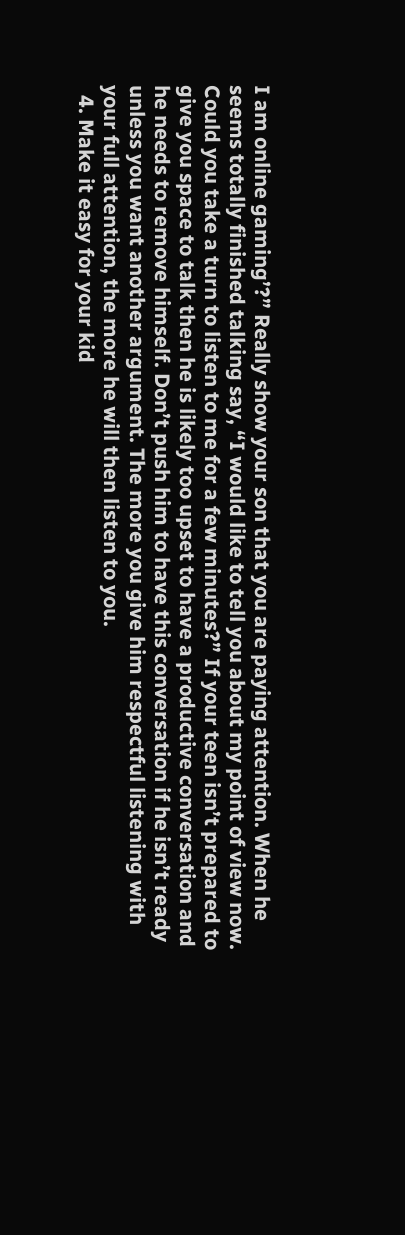I am online gaming’?” Really show your son that you are paying attention. When he seems totally finished talking say, “I would like to tell you about my point of view now. Could you take a turn to listen to me for a few minutes?” If your teen isn’t prepared to give you space to talk then he is likely too upset to have a productive conversation and he needs to remove himself. Don’t push him to have this conversation if he isn’t ready unless you want another argument. The more you give him respectful listening with your full attention, the more he will then listen to you.
  4. Make it easy for your kid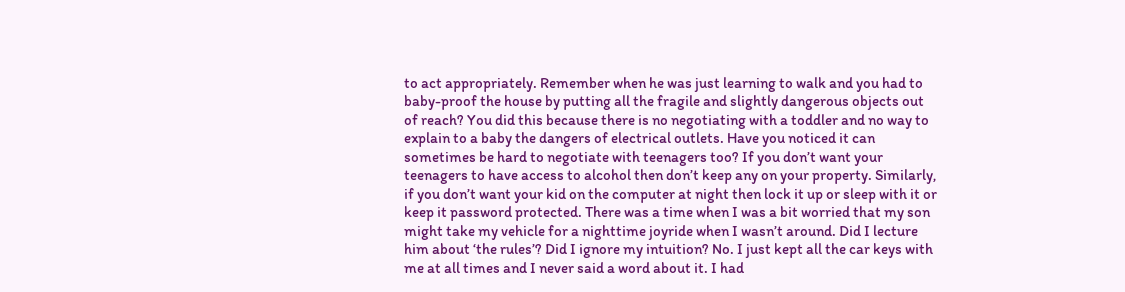to act appropriately. Remember when he was just learning to walk and you had to baby-proof the house by putting all the fragile and slightly dangerous objects out of reach? You did this because there is no negotiating with a toddler and no way to explain to a baby the dangers of electrical outlets. Have you noticed it can sometimes be hard to negotiate with teenagers too? If you don’t want your teenagers to have access to alcohol then don’t keep any on your property. Similarly, if you don’t want your kid on the computer at night then lock it up or sleep with it or keep it password protected. There was a time when I was a bit worried that my son might take my vehicle for a nighttime joyride when I wasn’t around. Did I lecture him about ‘the rules’? Did I ignore my intuition? No. I just kept all the car keys with me at all times and I never said a word about it. I had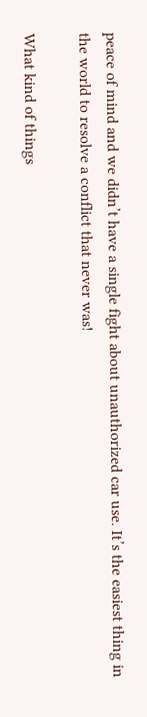peace of mind and we didn’t have a single fight about unauthorized car use. It’s the easiest thing in the world to resolve a conflict that never was!

What kind of things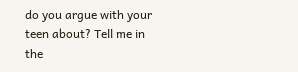do you argue with your teen about? Tell me in the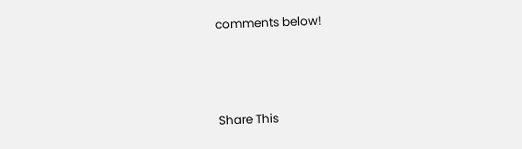comments below!



Share This